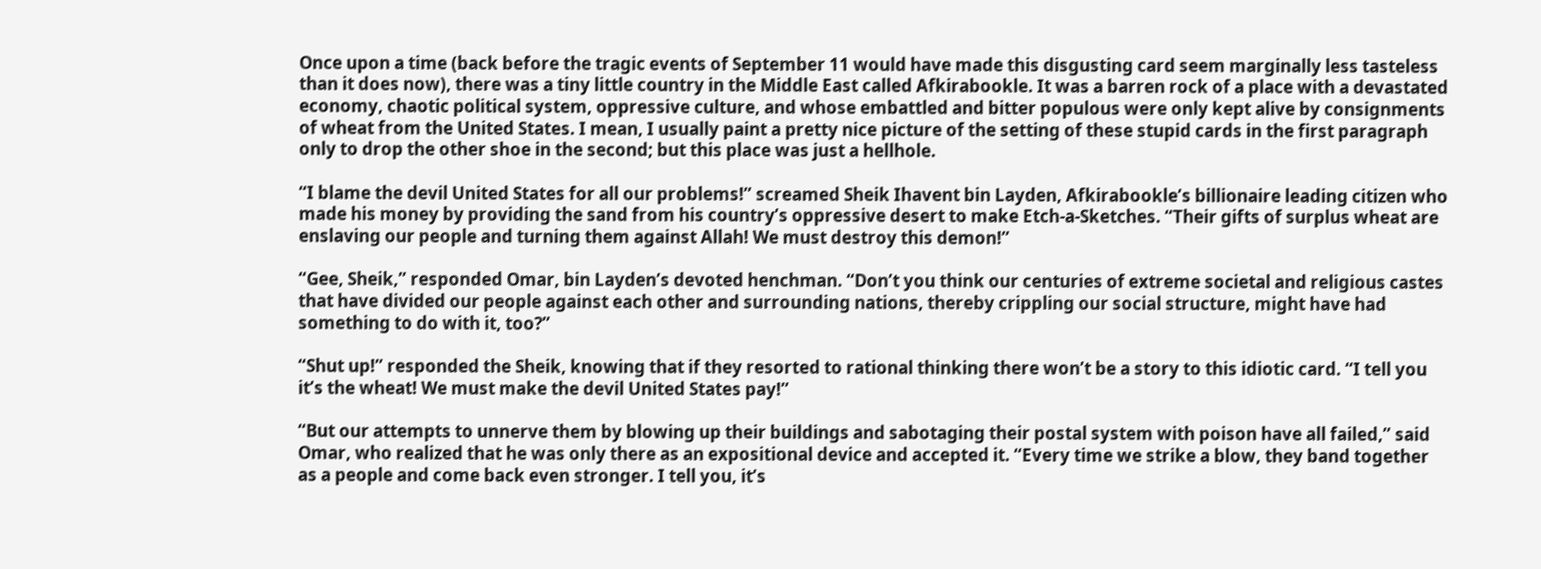Once upon a time (back before the tragic events of September 11 would have made this disgusting card seem marginally less tasteless than it does now), there was a tiny little country in the Middle East called Afkirabookle. It was a barren rock of a place with a devastated economy, chaotic political system, oppressive culture, and whose embattled and bitter populous were only kept alive by consignments of wheat from the United States. I mean, I usually paint a pretty nice picture of the setting of these stupid cards in the first paragraph only to drop the other shoe in the second; but this place was just a hellhole.

“I blame the devil United States for all our problems!” screamed Sheik Ihavent bin Layden, Afkirabookle’s billionaire leading citizen who made his money by providing the sand from his country’s oppressive desert to make Etch-a-Sketches. “Their gifts of surplus wheat are enslaving our people and turning them against Allah! We must destroy this demon!”

“Gee, Sheik,” responded Omar, bin Layden’s devoted henchman. “Don’t you think our centuries of extreme societal and religious castes that have divided our people against each other and surrounding nations, thereby crippling our social structure, might have had something to do with it, too?”

“Shut up!” responded the Sheik, knowing that if they resorted to rational thinking there won’t be a story to this idiotic card. “I tell you it’s the wheat! We must make the devil United States pay!”

“But our attempts to unnerve them by blowing up their buildings and sabotaging their postal system with poison have all failed,” said Omar, who realized that he was only there as an expositional device and accepted it. “Every time we strike a blow, they band together as a people and come back even stronger. I tell you, it’s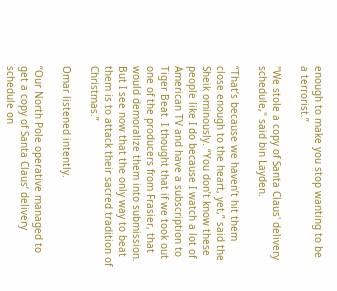enough to make you stop wanting to be a terrorist.”

"We stole a copy of Santa Claus' delivery schedule," said bin Layden.

“That’s because we haven’t hit them close enough to the heart, yet,” said the Sheik ominously. “You don’t know these people like I do because I watch a lot of American TV and have a subscription to Tiger Beat. I thought that if we took out one of the producers from Frasier, that would demoralize them into submission. But I see now that the only way to beat them is to attack their sacred tradition of Christmas.”

Omar listened intently.

“Our North Pole operative managed to get a copy of Santa Claus’ delivery schedule on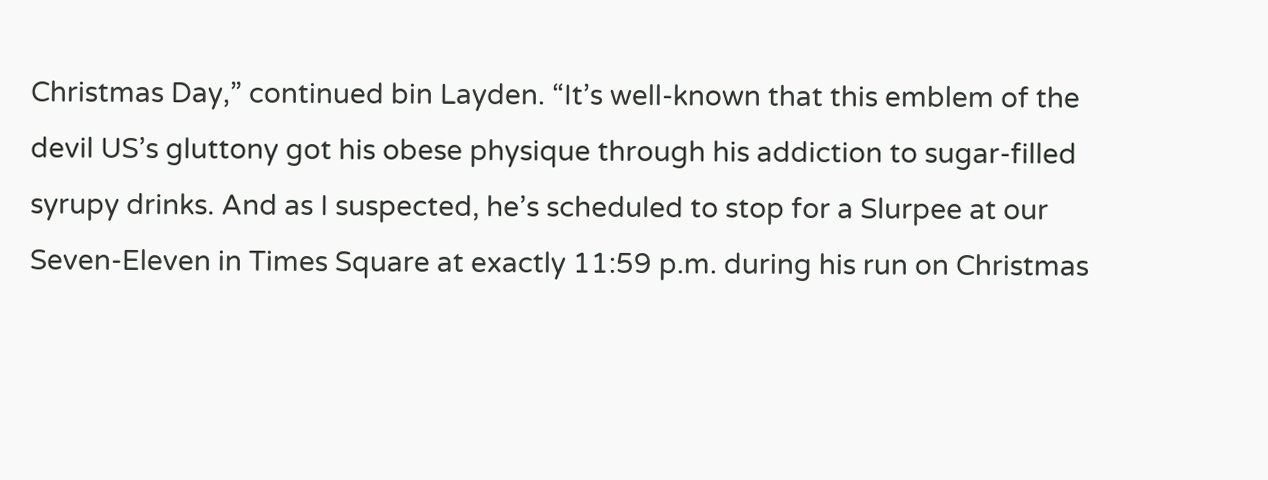Christmas Day,” continued bin Layden. “It’s well-known that this emblem of the devil US’s gluttony got his obese physique through his addiction to sugar-filled syrupy drinks. And as I suspected, he’s scheduled to stop for a Slurpee at our Seven-Eleven in Times Square at exactly 11:59 p.m. during his run on Christmas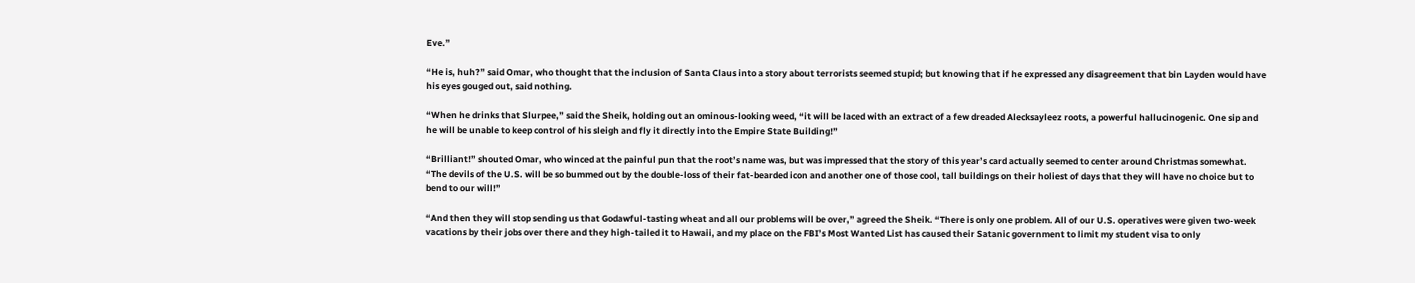Eve.”

“He is, huh?” said Omar, who thought that the inclusion of Santa Claus into a story about terrorists seemed stupid; but knowing that if he expressed any disagreement that bin Layden would have his eyes gouged out, said nothing.

“When he drinks that Slurpee,” said the Sheik, holding out an ominous-looking weed, “it will be laced with an extract of a few dreaded Alecksayleez roots, a powerful hallucinogenic. One sip and he will be unable to keep control of his sleigh and fly it directly into the Empire State Building!”

“Brilliant!” shouted Omar, who winced at the painful pun that the root’s name was, but was impressed that the story of this year’s card actually seemed to center around Christmas somewhat. “The devils of the U.S. will be so bummed out by the double-loss of their fat-bearded icon and another one of those cool, tall buildings on their holiest of days that they will have no choice but to bend to our will!”

“And then they will stop sending us that Godawful-tasting wheat and all our problems will be over,” agreed the Sheik. “There is only one problem. All of our U.S. operatives were given two-week vacations by their jobs over there and they high-tailed it to Hawaii, and my place on the FBI’s Most Wanted List has caused their Satanic government to limit my student visa to only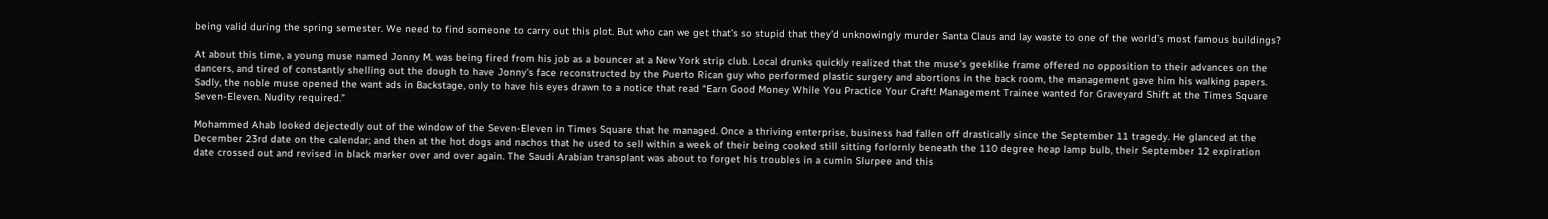being valid during the spring semester. We need to find someone to carry out this plot. But who can we get that’s so stupid that they’d unknowingly murder Santa Claus and lay waste to one of the world’s most famous buildings?

At about this time, a young muse named Jonny M. was being fired from his job as a bouncer at a New York strip club. Local drunks quickly realized that the muse’s geeklike frame offered no opposition to their advances on the dancers, and tired of constantly shelling out the dough to have Jonny’s face reconstructed by the Puerto Rican guy who performed plastic surgery and abortions in the back room, the management gave him his walking papers. Sadly, the noble muse opened the want ads in Backstage, only to have his eyes drawn to a notice that read “Earn Good Money While You Practice Your Craft! Management Trainee wanted for Graveyard Shift at the Times Square Seven-Eleven. Nudity required.”

Mohammed Ahab looked dejectedly out of the window of the Seven-Eleven in Times Square that he managed. Once a thriving enterprise, business had fallen off drastically since the September 11 tragedy. He glanced at the December 23rd date on the calendar; and then at the hot dogs and nachos that he used to sell within a week of their being cooked still sitting forlornly beneath the 110 degree heap lamp bulb, their September 12 expiration date crossed out and revised in black marker over and over again. The Saudi Arabian transplant was about to forget his troubles in a cumin Slurpee and this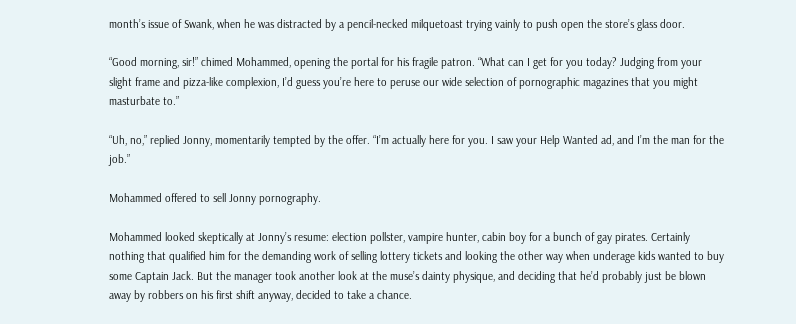month’s issue of Swank, when he was distracted by a pencil-necked milquetoast trying vainly to push open the store’s glass door.

“Good morning, sir!” chimed Mohammed, opening the portal for his fragile patron. “What can I get for you today? Judging from your slight frame and pizza-like complexion, I’d guess you’re here to peruse our wide selection of pornographic magazines that you might masturbate to.”

“Uh, no,” replied Jonny, momentarily tempted by the offer. “I’m actually here for you. I saw your Help Wanted ad, and I’m the man for the job.”

Mohammed offered to sell Jonny pornography.

Mohammed looked skeptically at Jonny’s resume: election pollster, vampire hunter, cabin boy for a bunch of gay pirates. Certainly nothing that qualified him for the demanding work of selling lottery tickets and looking the other way when underage kids wanted to buy some Captain Jack. But the manager took another look at the muse’s dainty physique, and deciding that he’d probably just be blown away by robbers on his first shift anyway, decided to take a chance.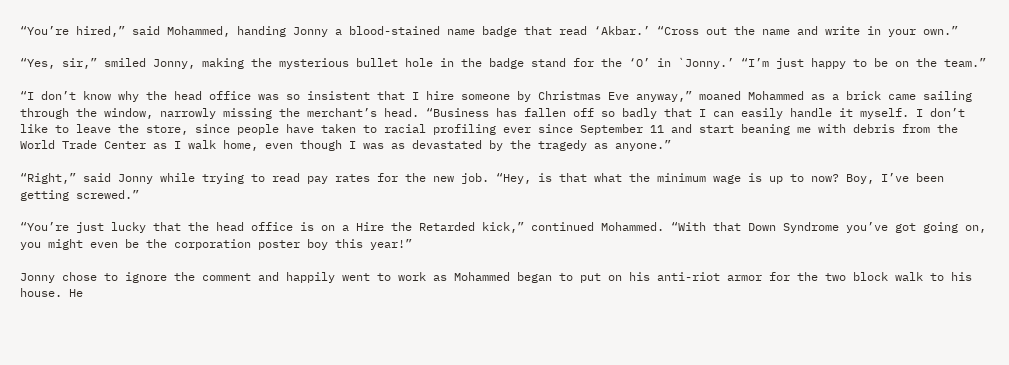“You’re hired,” said Mohammed, handing Jonny a blood-stained name badge that read ‘Akbar.’ “Cross out the name and write in your own.”

“Yes, sir,” smiled Jonny, making the mysterious bullet hole in the badge stand for the ‘O’ in `Jonny.’ “I’m just happy to be on the team.”

“I don’t know why the head office was so insistent that I hire someone by Christmas Eve anyway,” moaned Mohammed as a brick came sailing through the window, narrowly missing the merchant’s head. “Business has fallen off so badly that I can easily handle it myself. I don’t like to leave the store, since people have taken to racial profiling ever since September 11 and start beaning me with debris from the World Trade Center as I walk home, even though I was as devastated by the tragedy as anyone.”

“Right,” said Jonny while trying to read pay rates for the new job. “Hey, is that what the minimum wage is up to now? Boy, I’ve been getting screwed.”

“You’re just lucky that the head office is on a Hire the Retarded kick,” continued Mohammed. “With that Down Syndrome you’ve got going on, you might even be the corporation poster boy this year!”

Jonny chose to ignore the comment and happily went to work as Mohammed began to put on his anti-riot armor for the two block walk to his house. He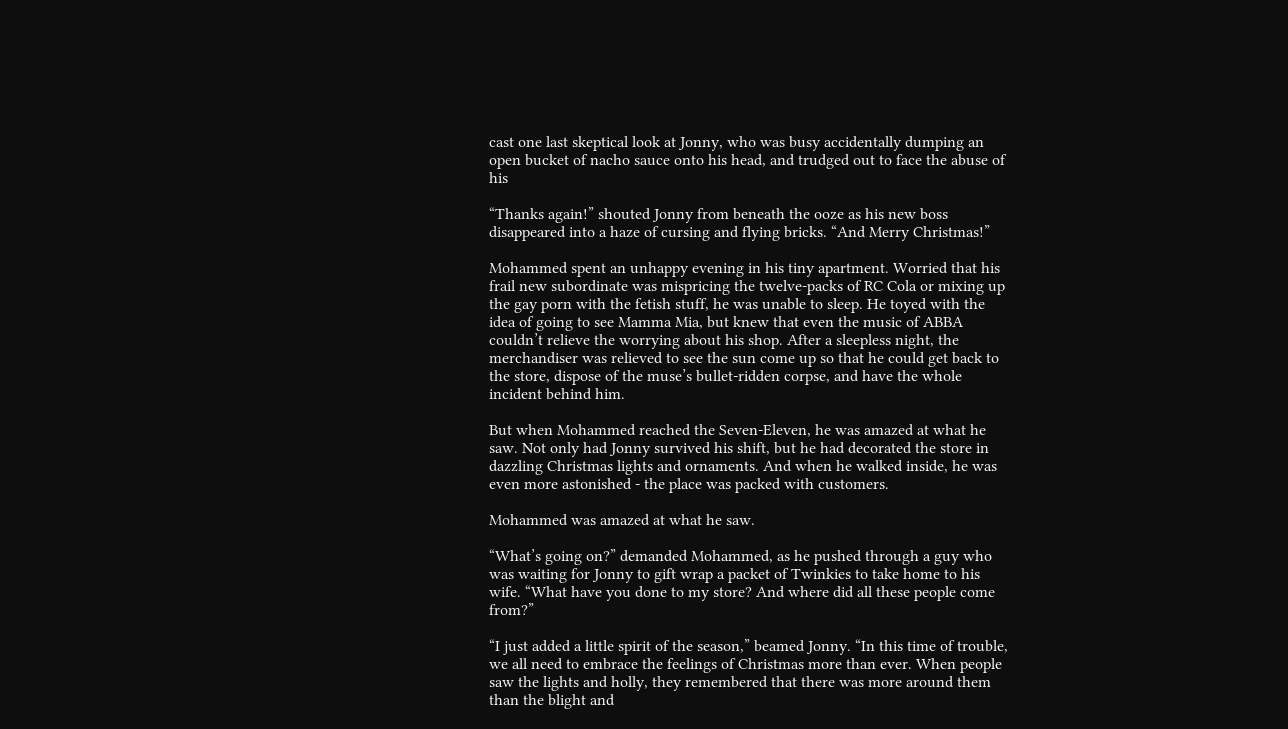cast one last skeptical look at Jonny, who was busy accidentally dumping an open bucket of nacho sauce onto his head, and trudged out to face the abuse of his

“Thanks again!” shouted Jonny from beneath the ooze as his new boss disappeared into a haze of cursing and flying bricks. “And Merry Christmas!”

Mohammed spent an unhappy evening in his tiny apartment. Worried that his frail new subordinate was mispricing the twelve-packs of RC Cola or mixing up the gay porn with the fetish stuff, he was unable to sleep. He toyed with the idea of going to see Mamma Mia, but knew that even the music of ABBA couldn’t relieve the worrying about his shop. After a sleepless night, the merchandiser was relieved to see the sun come up so that he could get back to the store, dispose of the muse’s bullet-ridden corpse, and have the whole incident behind him.

But when Mohammed reached the Seven-Eleven, he was amazed at what he saw. Not only had Jonny survived his shift, but he had decorated the store in dazzling Christmas lights and ornaments. And when he walked inside, he was even more astonished - the place was packed with customers.

Mohammed was amazed at what he saw.

“What’s going on?” demanded Mohammed, as he pushed through a guy who was waiting for Jonny to gift wrap a packet of Twinkies to take home to his wife. “What have you done to my store? And where did all these people come from?”

“I just added a little spirit of the season,” beamed Jonny. “In this time of trouble, we all need to embrace the feelings of Christmas more than ever. When people saw the lights and holly, they remembered that there was more around them than the blight and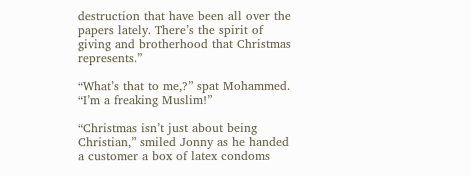destruction that have been all over the papers lately. There’s the spirit of giving and brotherhood that Christmas represents.”

“What’s that to me,?” spat Mohammed. “I’m a freaking Muslim!”

“Christmas isn’t just about being Christian,” smiled Jonny as he handed a customer a box of latex condoms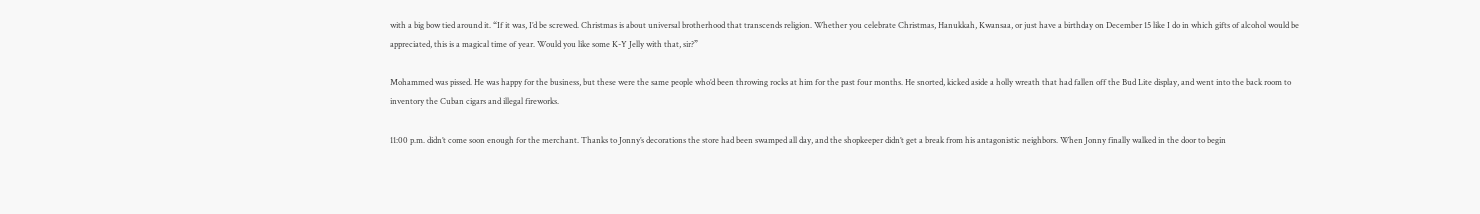with a big bow tied around it. “If it was, I’d be screwed. Christmas is about universal brotherhood that transcends religion. Whether you celebrate Christmas, Hanukkah, Kwansaa, or just have a birthday on December 15 like I do in which gifts of alcohol would be appreciated, this is a magical time of year. Would you like some K-Y Jelly with that, sir?”

Mohammed was pissed. He was happy for the business, but these were the same people who’d been throwing rocks at him for the past four months. He snorted, kicked aside a holly wreath that had fallen off the Bud Lite display, and went into the back room to inventory the Cuban cigars and illegal fireworks.

11:00 p.m. didn’t come soon enough for the merchant. Thanks to Jonny’s decorations the store had been swamped all day, and the shopkeeper didn’t get a break from his antagonistic neighbors. When Jonny finally walked in the door to begin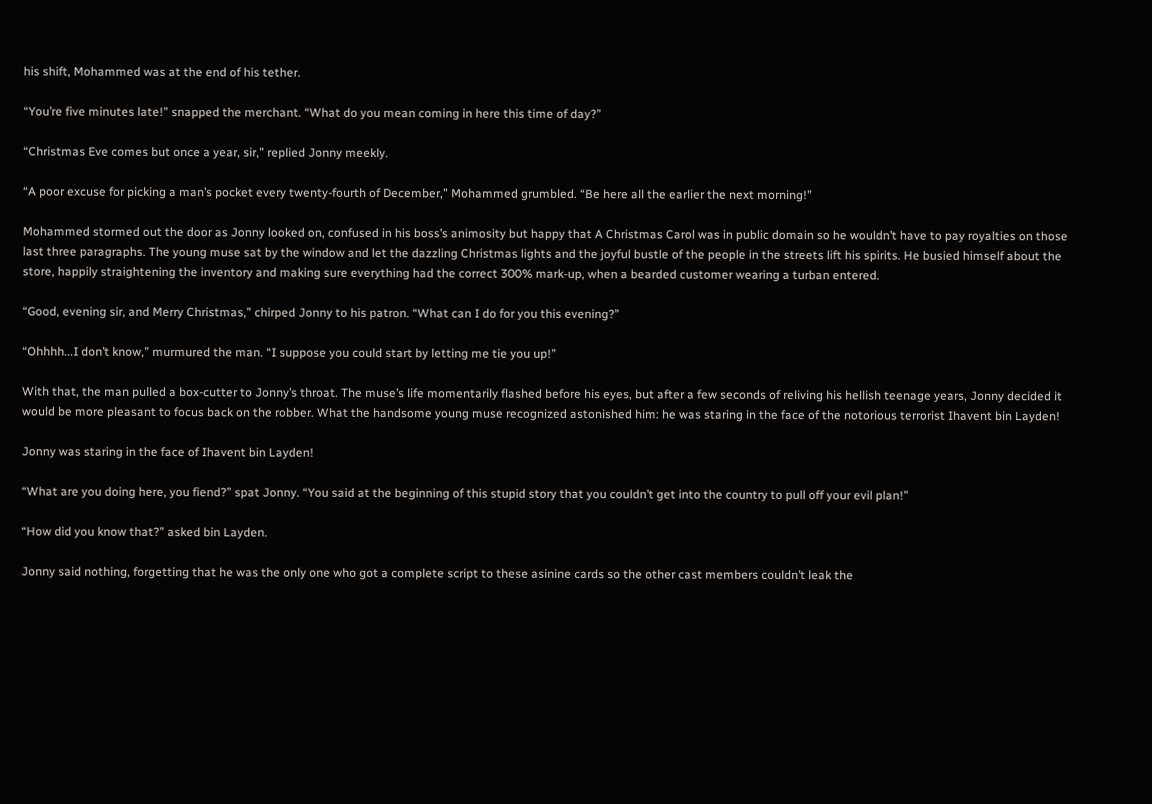his shift, Mohammed was at the end of his tether.

“You’re five minutes late!” snapped the merchant. “What do you mean coming in here this time of day?”

“Christmas Eve comes but once a year, sir,” replied Jonny meekly.

“A poor excuse for picking a man’s pocket every twenty-fourth of December,” Mohammed grumbled. “Be here all the earlier the next morning!”

Mohammed stormed out the door as Jonny looked on, confused in his boss’s animosity but happy that A Christmas Carol was in public domain so he wouldn’t have to pay royalties on those last three paragraphs. The young muse sat by the window and let the dazzling Christmas lights and the joyful bustle of the people in the streets lift his spirits. He busied himself about the store, happily straightening the inventory and making sure everything had the correct 300% mark-up, when a bearded customer wearing a turban entered.

“Good, evening sir, and Merry Christmas,” chirped Jonny to his patron. “What can I do for you this evening?”

“Ohhhh...I don’t know,” murmured the man. “I suppose you could start by letting me tie you up!”

With that, the man pulled a box-cutter to Jonny’s throat. The muse’s life momentarily flashed before his eyes, but after a few seconds of reliving his hellish teenage years, Jonny decided it would be more pleasant to focus back on the robber. What the handsome young muse recognized astonished him: he was staring in the face of the notorious terrorist Ihavent bin Layden!

Jonny was staring in the face of Ihavent bin Layden!

“What are you doing here, you fiend?” spat Jonny. “You said at the beginning of this stupid story that you couldn’t get into the country to pull off your evil plan!”

“How did you know that?” asked bin Layden.

Jonny said nothing, forgetting that he was the only one who got a complete script to these asinine cards so the other cast members couldn’t leak the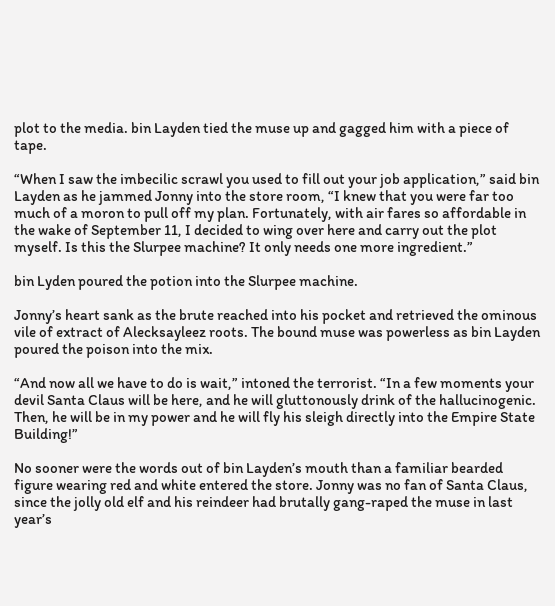plot to the media. bin Layden tied the muse up and gagged him with a piece of tape.

“When I saw the imbecilic scrawl you used to fill out your job application,” said bin Layden as he jammed Jonny into the store room, “I knew that you were far too much of a moron to pull off my plan. Fortunately, with air fares so affordable in the wake of September 11, I decided to wing over here and carry out the plot myself. Is this the Slurpee machine? It only needs one more ingredient.”

bin Lyden poured the potion into the Slurpee machine.

Jonny’s heart sank as the brute reached into his pocket and retrieved the ominous vile of extract of Alecksayleez roots. The bound muse was powerless as bin Layden poured the poison into the mix.

“And now all we have to do is wait,” intoned the terrorist. “In a few moments your devil Santa Claus will be here, and he will gluttonously drink of the hallucinogenic. Then, he will be in my power and he will fly his sleigh directly into the Empire State Building!”

No sooner were the words out of bin Layden’s mouth than a familiar bearded figure wearing red and white entered the store. Jonny was no fan of Santa Claus, since the jolly old elf and his reindeer had brutally gang-raped the muse in last year’s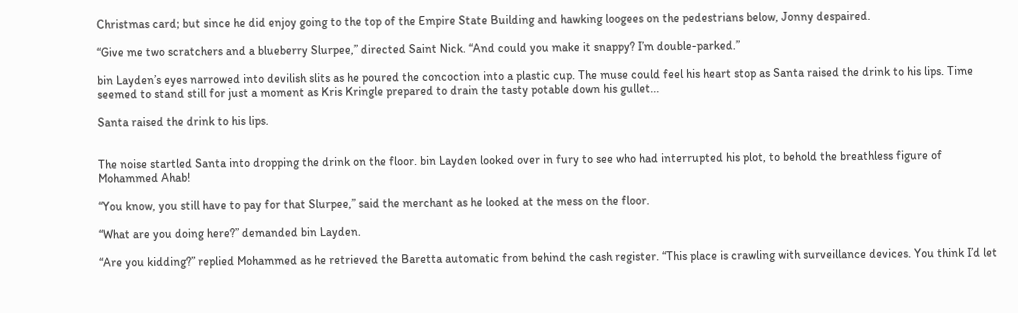Christmas card; but since he did enjoy going to the top of the Empire State Building and hawking loogees on the pedestrians below, Jonny despaired.

“Give me two scratchers and a blueberry Slurpee,” directed Saint Nick. “And could you make it snappy? I’m double-parked.”

bin Layden’s eyes narrowed into devilish slits as he poured the concoction into a plastic cup. The muse could feel his heart stop as Santa raised the drink to his lips. Time seemed to stand still for just a moment as Kris Kringle prepared to drain the tasty potable down his gullet...

Santa raised the drink to his lips.


The noise startled Santa into dropping the drink on the floor. bin Layden looked over in fury to see who had interrupted his plot, to behold the breathless figure of Mohammed Ahab!

“You know, you still have to pay for that Slurpee,” said the merchant as he looked at the mess on the floor.

“What are you doing here?” demanded bin Layden.

“Are you kidding?” replied Mohammed as he retrieved the Baretta automatic from behind the cash register. “This place is crawling with surveillance devices. You think I’d let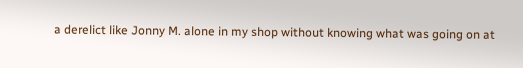a derelict like Jonny M. alone in my shop without knowing what was going on at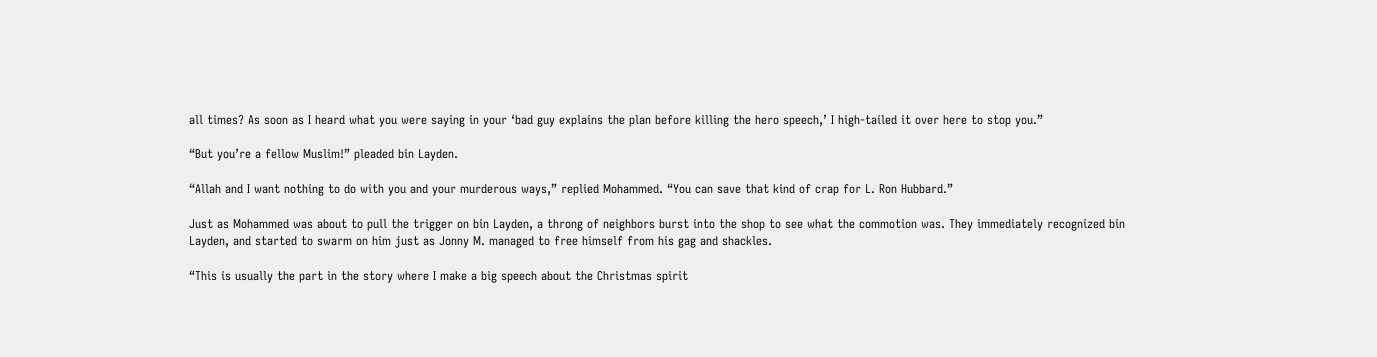all times? As soon as I heard what you were saying in your ‘bad guy explains the plan before killing the hero speech,’ I high-tailed it over here to stop you.”

“But you’re a fellow Muslim!” pleaded bin Layden.

“Allah and I want nothing to do with you and your murderous ways,” replied Mohammed. “You can save that kind of crap for L. Ron Hubbard.”

Just as Mohammed was about to pull the trigger on bin Layden, a throng of neighbors burst into the shop to see what the commotion was. They immediately recognized bin Layden, and started to swarm on him just as Jonny M. managed to free himself from his gag and shackles.

“This is usually the part in the story where I make a big speech about the Christmas spirit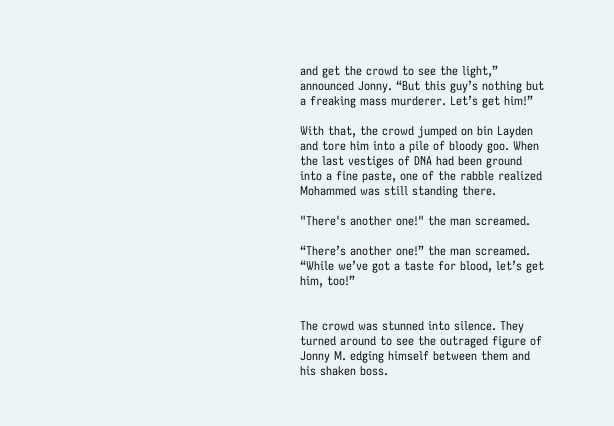and get the crowd to see the light,” announced Jonny. “But this guy’s nothing but a freaking mass murderer. Let’s get him!”

With that, the crowd jumped on bin Layden and tore him into a pile of bloody goo. When the last vestiges of DNA had been ground into a fine paste, one of the rabble realized Mohammed was still standing there.

"There's another one!" the man screamed.

“There’s another one!” the man screamed. “While we’ve got a taste for blood, let’s get him, too!”


The crowd was stunned into silence. They turned around to see the outraged figure of Jonny M. edging himself between them and his shaken boss.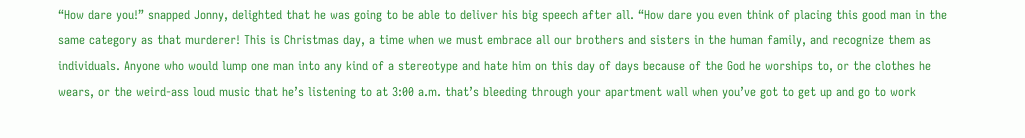“How dare you!” snapped Jonny, delighted that he was going to be able to deliver his big speech after all. “How dare you even think of placing this good man in the same category as that murderer! This is Christmas day, a time when we must embrace all our brothers and sisters in the human family, and recognize them as individuals. Anyone who would lump one man into any kind of a stereotype and hate him on this day of days because of the God he worships to, or the clothes he wears, or the weird-ass loud music that he’s listening to at 3:00 a.m. that’s bleeding through your apartment wall when you’ve got to get up and go to work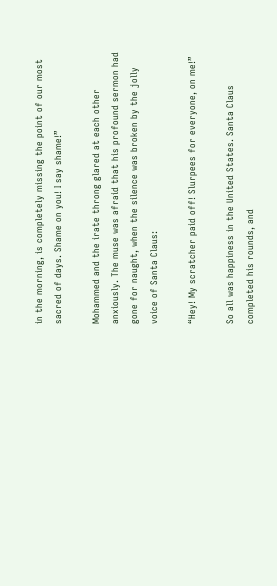in the morning, is completely missing the point of our most sacred of days. Shame on you! I say shame!”

Mohammed and the irate throng glared at each other anxiously. The muse was afraid that his profound sermon had gone for naught, when the silence was broken by the jolly voice of Santa Claus:

“Hey! My scratcher paid off! Slurpees for everyone, on me!”

So all was happiness in the United States. Santa Claus completed his rounds, and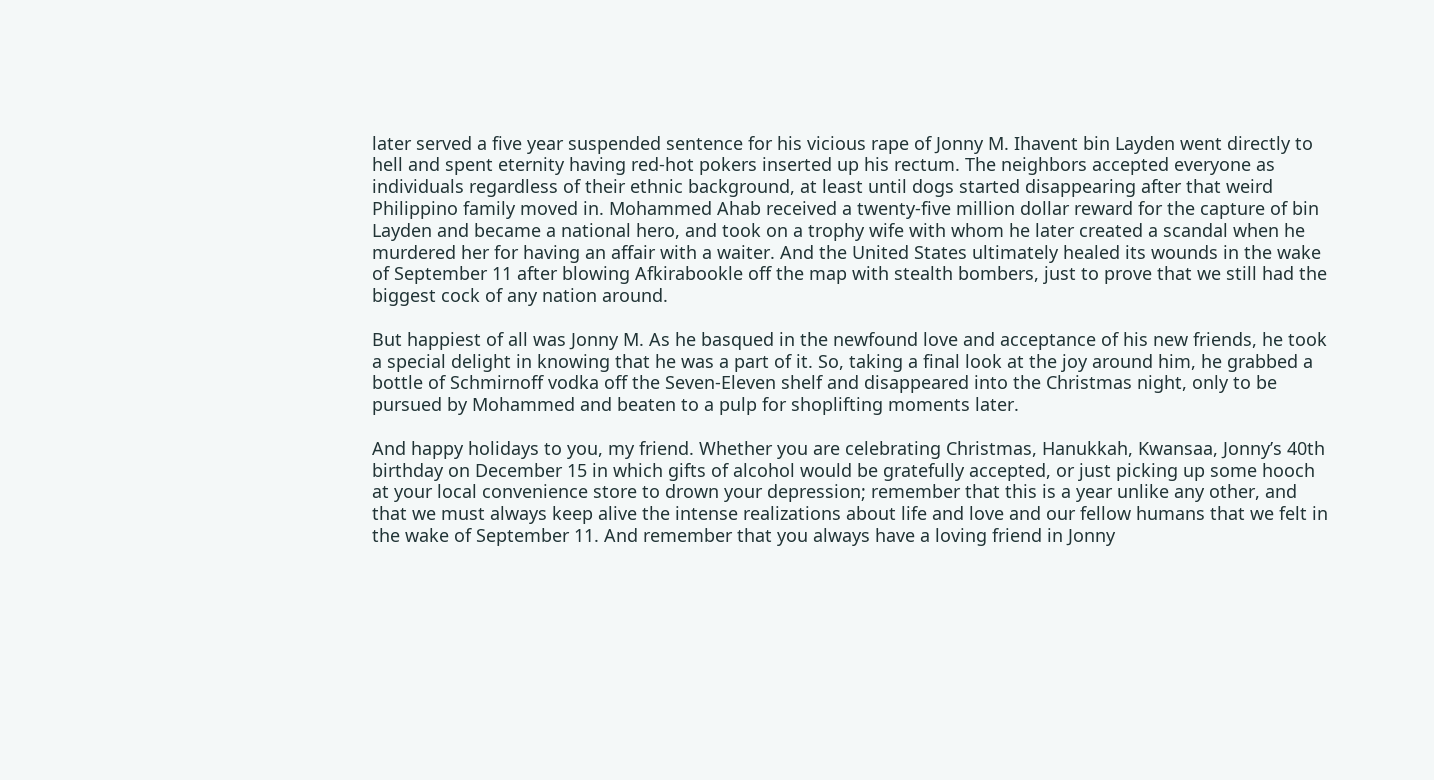later served a five year suspended sentence for his vicious rape of Jonny M. Ihavent bin Layden went directly to hell and spent eternity having red-hot pokers inserted up his rectum. The neighbors accepted everyone as individuals regardless of their ethnic background, at least until dogs started disappearing after that weird Philippino family moved in. Mohammed Ahab received a twenty-five million dollar reward for the capture of bin Layden and became a national hero, and took on a trophy wife with whom he later created a scandal when he murdered her for having an affair with a waiter. And the United States ultimately healed its wounds in the wake of September 11 after blowing Afkirabookle off the map with stealth bombers, just to prove that we still had the biggest cock of any nation around.

But happiest of all was Jonny M. As he basqued in the newfound love and acceptance of his new friends, he took a special delight in knowing that he was a part of it. So, taking a final look at the joy around him, he grabbed a bottle of Schmirnoff vodka off the Seven-Eleven shelf and disappeared into the Christmas night, only to be pursued by Mohammed and beaten to a pulp for shoplifting moments later.

And happy holidays to you, my friend. Whether you are celebrating Christmas, Hanukkah, Kwansaa, Jonny’s 40th birthday on December 15 in which gifts of alcohol would be gratefully accepted, or just picking up some hooch at your local convenience store to drown your depression; remember that this is a year unlike any other, and that we must always keep alive the intense realizations about life and love and our fellow humans that we felt in the wake of September 11. And remember that you always have a loving friend in Jonny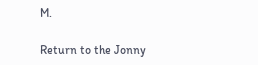M.

Return to the Jonny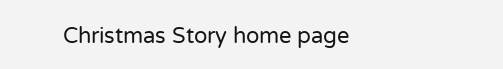Christmas Story home page